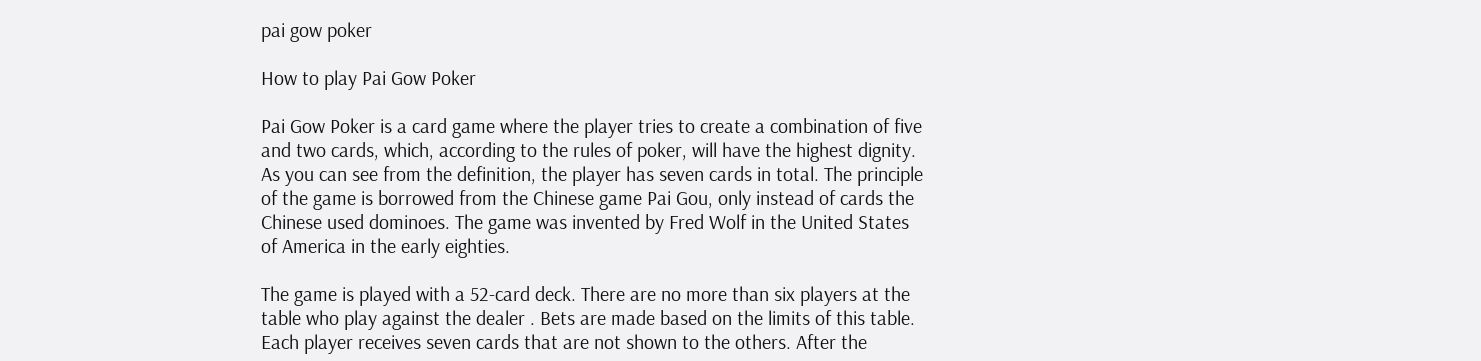pai gow poker

How to play Pai Gow Poker

Pai Gow Poker is a card game where the player tries to create a combination of five and two cards, which, according to the rules of poker, will have the highest dignity. As you can see from the definition, the player has seven cards in total. The principle of the game is borrowed from the Chinese game Pai Gou, only instead of cards the Chinese used dominoes. The game was invented by Fred Wolf in the United States of America in the early eighties.

The game is played with a 52-card deck. There are no more than six players at the table who play against the dealer . Bets are made based on the limits of this table. Each player receives seven cards that are not shown to the others. After the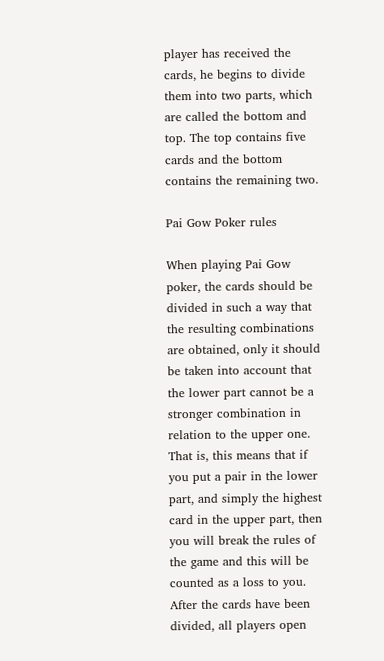player has received the cards, he begins to divide them into two parts, which are called the bottom and top. The top contains five cards and the bottom contains the remaining two.

Pai Gow Poker rules

When playing Pai Gow poker, the cards should be divided in such a way that the resulting combinations are obtained, only it should be taken into account that the lower part cannot be a stronger combination in relation to the upper one. That is, this means that if you put a pair in the lower part, and simply the highest card in the upper part, then you will break the rules of the game and this will be counted as a loss to you. After the cards have been divided, all players open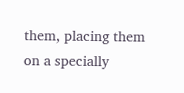them, placing them on a specially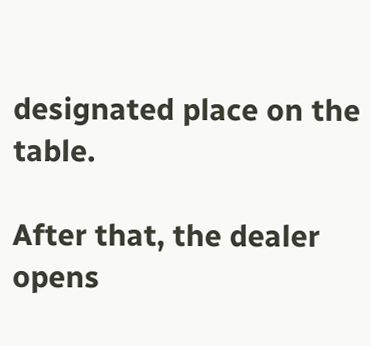designated place on the table.

After that, the dealer opens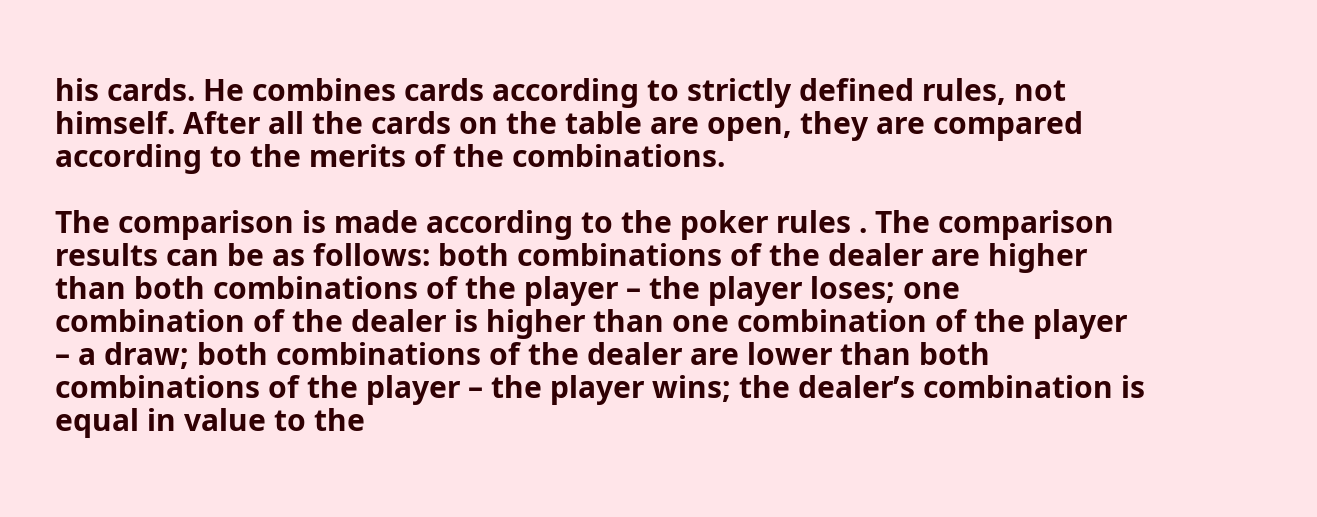his cards. He combines cards according to strictly defined rules, not himself. After all the cards on the table are open, they are compared according to the merits of the combinations.

The comparison is made according to the poker rules . The comparison results can be as follows: both combinations of the dealer are higher than both combinations of the player – the player loses; one combination of the dealer is higher than one combination of the player – a draw; both combinations of the dealer are lower than both combinations of the player – the player wins; the dealer’s combination is equal in value to the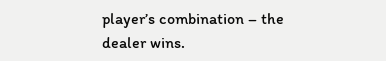player’s combination – the dealer wins.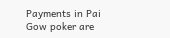Payments in Pai Gow poker are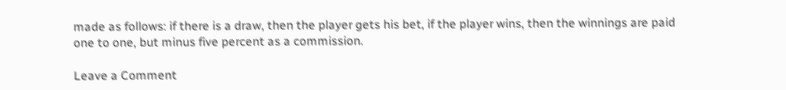made as follows: if there is a draw, then the player gets his bet, if the player wins, then the winnings are paid one to one, but minus five percent as a commission.

Leave a Comment